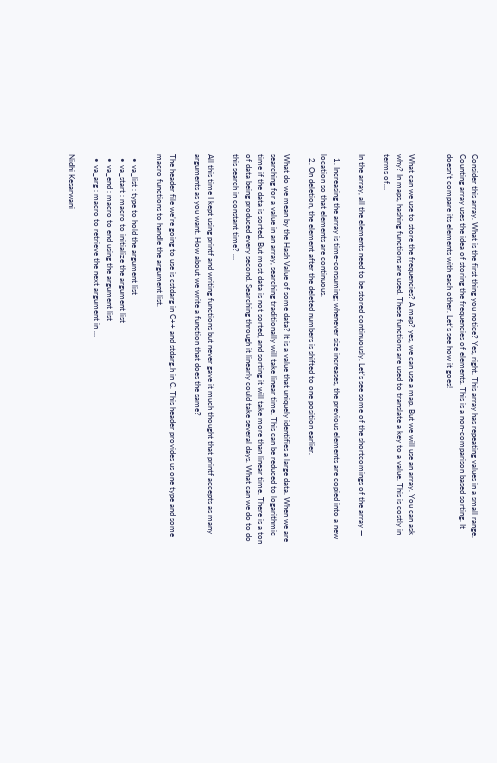Consider this array. What is the first thing you notice? Yes, right. This array has repeating values in a small range. Counting array uses the idea of storing the frequencies of elements. This is a non-comparison based sorting. It doesn’t compare its elements with each other. Let’s see how it goes!


What can we use to store the frequencies? A map? yes, we can use a map. But we will use an array. You can ask why? In maps, hashing functions are used. These functions are used to translate a key to a value. This is costly in terms of…

In the array, all the elements need to be stored continuously. Let’s see some of the shortcomings of the array —

  1. Increasing the array is time-consuming; whenever size increases, the previous elements are copied into a new location so that elements are continuous.
  2. On deletion, the element after the deleted numbers is shifted to one position earlier.

What do we mean by the Hash Value of some data? It is a value that uniquely identifies a large data. When we are searching for a value in an array, searching traditionally will take linear time. This can be reduced to logarithmic time if the data is sorted. But most data is not sorted, and sorting it will take more than linear time. There is a ton of data being produced every second. Searching through it linearly could take several days. What can we do to do this search in constant time? …

All this time I kept using printf and writing functions but never gave it much thought that printf accepts as many arguments as you want. How about we write a function that does the same?

The header file we’re going to use is cstdarg in C++ and stdarg.h in C. This header provides us one type and some macro functions to handle the argument list.

  • va_list : type to hold the argument list
  • va_start : macro to initialize the argument list
  • va_end : macro to end using the argument list
  • va_arg : macro to retrieve the next argument in …

Nidhi Kesarwani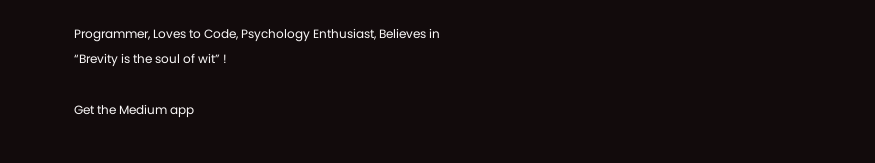Programmer, Loves to Code, Psychology Enthusiast, Believes in “Brevity is the soul of wit” !

Get the Medium app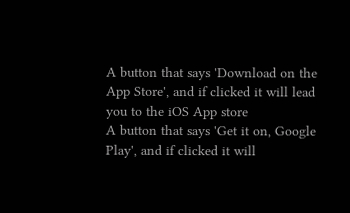A button that says 'Download on the App Store', and if clicked it will lead you to the iOS App store
A button that says 'Get it on, Google Play', and if clicked it will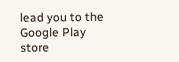lead you to the Google Play store